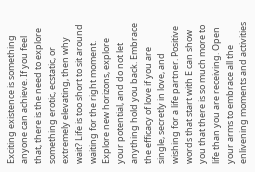Exciting existence is something anyone can achieve. If you feel that, there is the need to explore something erotic, ecstatic, or extremely elevating, then why wait? Life is too short to sit around waiting for the right moment. Explore new horizons, explore your potential, and do not let anything hold you back. Embrace the efficacy of love if you are single, secretly in love, and wishing for a life partner. Positive words that start with E can show you that there is so much more to life than you are receiving. Open your arms to embrace all the enlivening moments and activities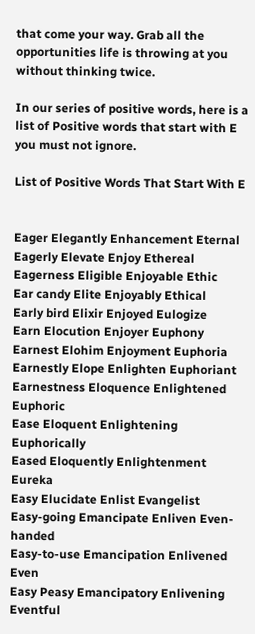that come your way. Grab all the opportunities life is throwing at you without thinking twice.

In our series of positive words, here is a list of Positive words that start with E you must not ignore.

List of Positive Words That Start With E


Eager Elegantly Enhancement Eternal
Eagerly Elevate Enjoy Ethereal
Eagerness Eligible Enjoyable Ethic
Ear candy Elite Enjoyably Ethical
Early bird Elixir Enjoyed Eulogize
Earn Elocution Enjoyer Euphony
Earnest Elohim Enjoyment Euphoria
Earnestly Elope Enlighten Euphoriant
Earnestness Eloquence Enlightened Euphoric
Ease Eloquent Enlightening Euphorically
Eased Eloquently Enlightenment Eureka
Easy Elucidate Enlist Evangelist
Easy-going Emancipate Enliven Even-handed
Easy-to-use Emancipation Enlivened Even
Easy Peasy Emancipatory Enlivening Eventful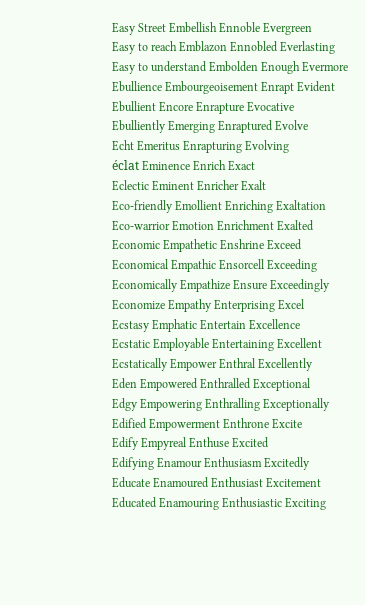Easy Street Embellish Ennoble Evergreen
Easy to reach Emblazon Ennobled Everlasting
Easy to understand Embolden Enough Evermore
Ebullience Embourgeoisement Enrapt Evident
Ebullient Encore Enrapture Evocative
Ebulliently Emerging Enraptured Evolve
Echt Emeritus Enrapturing Evolving
éclat Eminence Enrich Exact
Eclectic Eminent Enricher Exalt
Eco-friendly Emollient Enriching Exaltation
Eco-warrior Emotion Enrichment Exalted
Economic Empathetic Enshrine Exceed
Economical Empathic Ensorcell Exceeding
Economically Empathize Ensure Exceedingly
Economize Empathy Enterprising Excel
Ecstasy Emphatic Entertain Excellence
Ecstatic Employable Entertaining Excellent
Ecstatically Empower Enthral Excellently
Eden Empowered Enthralled Exceptional
Edgy Empowering Enthralling Exceptionally
Edified Empowerment Enthrone Excite
Edify Empyreal Enthuse Excited
Edifying Enamour Enthusiasm Excitedly
Educate Enamoured Enthusiast Excitement
Educated Enamouring Enthusiastic Exciting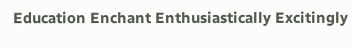Education Enchant Enthusiastically Excitingly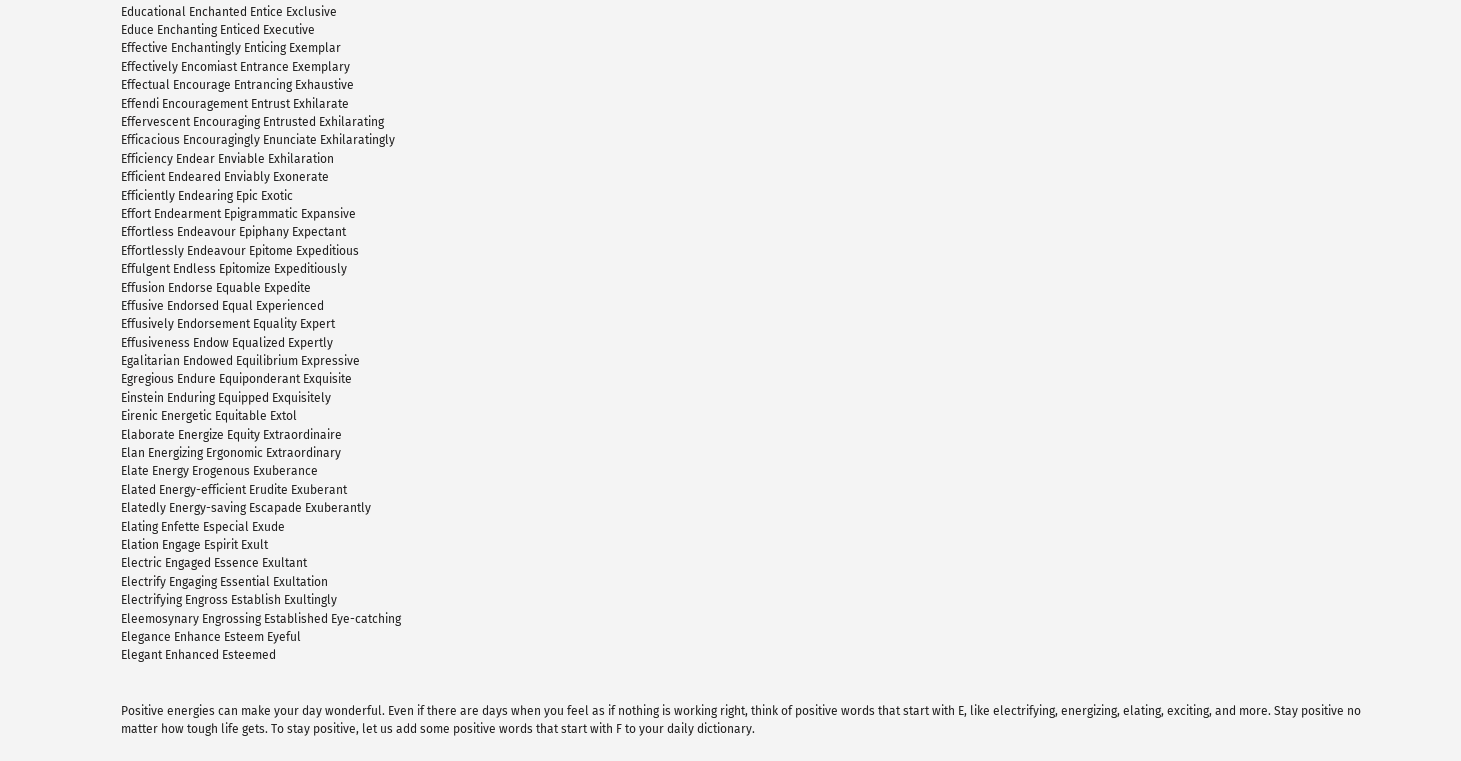Educational Enchanted Entice Exclusive
Educe Enchanting Enticed Executive
Effective Enchantingly Enticing Exemplar
Effectively Encomiast Entrance Exemplary
Effectual Encourage Entrancing Exhaustive
Effendi Encouragement Entrust Exhilarate
Effervescent Encouraging Entrusted Exhilarating
Efficacious Encouragingly Enunciate Exhilaratingly
Efficiency Endear Enviable Exhilaration
Efficient Endeared Enviably Exonerate
Efficiently Endearing Epic Exotic
Effort Endearment Epigrammatic Expansive
Effortless Endeavour Epiphany Expectant
Effortlessly Endeavour Epitome Expeditious
Effulgent Endless Epitomize Expeditiously
Effusion Endorse Equable Expedite
Effusive Endorsed Equal Experienced
Effusively Endorsement Equality Expert
Effusiveness Endow Equalized Expertly
Egalitarian Endowed Equilibrium Expressive
Egregious Endure Equiponderant Exquisite
Einstein Enduring Equipped Exquisitely
Eirenic Energetic Equitable Extol
Elaborate Energize Equity Extraordinaire
Elan Energizing Ergonomic Extraordinary
Elate Energy Erogenous Exuberance
Elated Energy-efficient Erudite Exuberant
Elatedly Energy-saving Escapade Exuberantly
Elating Enfette Especial Exude
Elation Engage Espirit Exult
Electric Engaged Essence Exultant
Electrify Engaging Essential Exultation
Electrifying Engross Establish Exultingly
Eleemosynary Engrossing Established Eye-catching
Elegance Enhance Esteem Eyeful
Elegant Enhanced Esteemed


Positive energies can make your day wonderful. Even if there are days when you feel as if nothing is working right, think of positive words that start with E, like electrifying, energizing, elating, exciting, and more. Stay positive no matter how tough life gets. To stay positive, let us add some positive words that start with F to your daily dictionary.